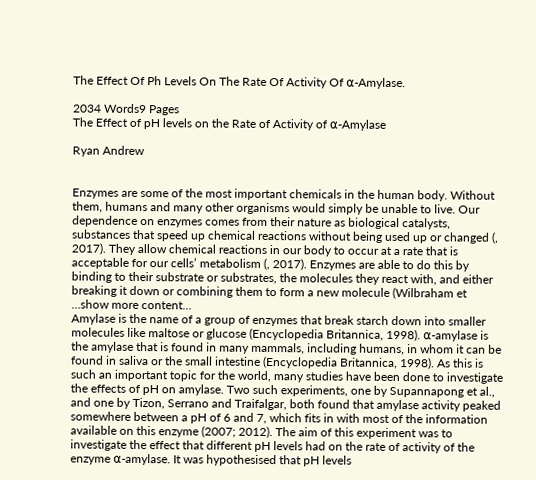The Effect Of Ph Levels On The Rate Of Activity Of ⍺-Amylase.

2034 Words9 Pages
The Effect of pH levels on the Rate of Activity of ⍺-Amylase

Ryan Andrew


Enzymes are some of the most important chemicals in the human body. Without them, humans and many other organisms would simply be unable to live. Our dependence on enzymes comes from their nature as biological catalysts, substances that speed up chemical reactions without being used up or changed (, 2017). They allow chemical reactions in our body to occur at a rate that is acceptable for our cells’ metabolism (, 2017). Enzymes are able to do this by binding to their substrate or substrates, the molecules they react with, and either breaking it down or combining them to form a new molecule (Wilbraham et
…show more content…
Amylase is the name of a group of enzymes that break starch down into smaller molecules like maltose or glucose (Encyclopedia Britannica, 1998). ⍺-amylase is the amylase that is found in many mammals, including humans, in whom it can be found in saliva or the small intestine (Encyclopedia Britannica, 1998). As this is such an important topic for the world, many studies have been done to investigate the effects of pH on amylase. Two such experiments, one by Supannapong et al., and one by Tizon, Serrano and Traifalgar, both found that amylase activity peaked somewhere between a pH of 6 and 7, which fits in with most of the information available on this enzyme (2007; 2012). The aim of this experiment was to investigate the effect that different pH levels had on the rate of activity of the enzyme ⍺-amylase. It was hypothesised that pH levels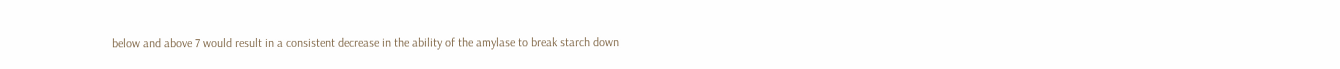below and above 7 would result in a consistent decrease in the ability of the amylase to break starch down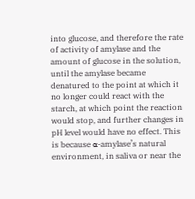into glucose, and therefore the rate of activity of amylase and the amount of glucose in the solution, until the amylase became denatured to the point at which it no longer could react with the starch, at which point the reaction would stop, and further changes in pH level would have no effect. This is because ⍺-amylase’s natural environment, in saliva or near the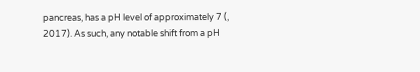pancreas, has a pH level of approximately 7 (, 2017). As such, any notable shift from a pH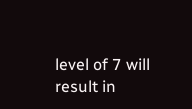level of 7 will result in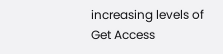increasing levels of
Get Access